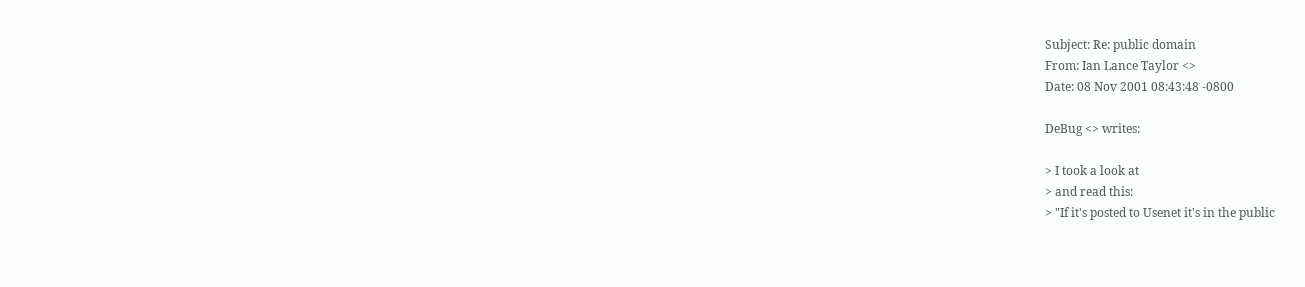Subject: Re: public domain
From: Ian Lance Taylor <>
Date: 08 Nov 2001 08:43:48 -0800

DeBug <> writes:

> I took a look at
> and read this:
> "If it's posted to Usenet it's in the public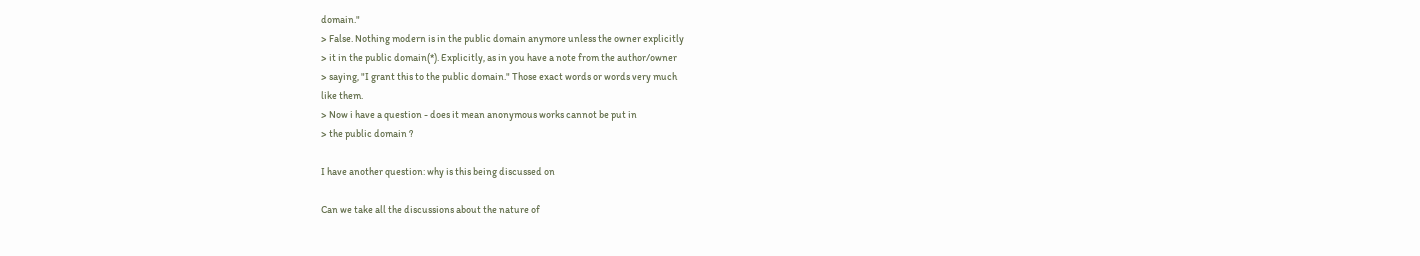domain."
> False. Nothing modern is in the public domain anymore unless the owner explicitly
> it in the public domain(*). Explicitly, as in you have a note from the author/owner
> saying, "I grant this to the public domain." Those exact words or words very much
like them.
> Now i have a question - does it mean anonymous works cannot be put in
> the public domain ?

I have another question: why is this being discussed on

Can we take all the discussions about the nature of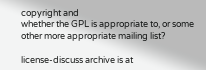copyright and
whether the GPL is appropriate to, or some
other more appropriate mailing list?

license-discuss archive is at